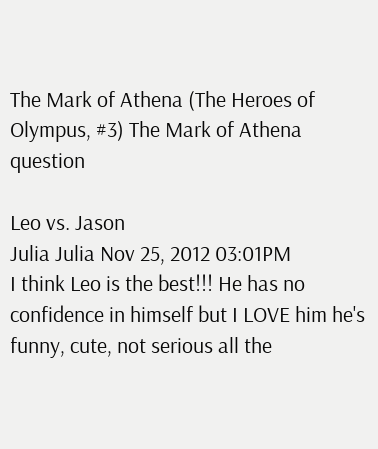The Mark of Athena (The Heroes of Olympus, #3) The Mark of Athena question

Leo vs. Jason
Julia Julia Nov 25, 2012 03:01PM
I think Leo is the best!!! He has no confidence in himself but I LOVE him he's funny, cute, not serious all the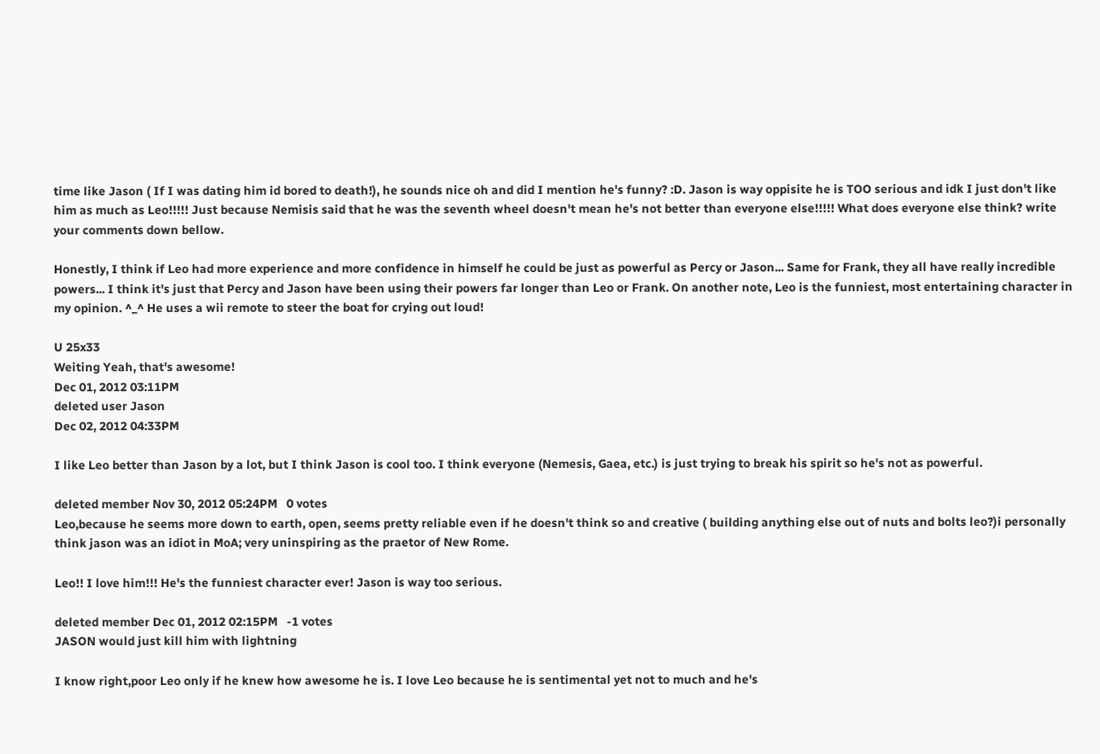time like Jason ( If I was dating him id bored to death!), he sounds nice oh and did I mention he's funny? :D. Jason is way oppisite he is TOO serious and idk I just don't like him as much as Leo!!!!! Just because Nemisis said that he was the seventh wheel doesn't mean he's not better than everyone else!!!!! What does everyone else think? write your comments down bellow.

Honestly, I think if Leo had more experience and more confidence in himself he could be just as powerful as Percy or Jason... Same for Frank, they all have really incredible powers... I think it's just that Percy and Jason have been using their powers far longer than Leo or Frank. On another note, Leo is the funniest, most entertaining character in my opinion. ^_^ He uses a wii remote to steer the boat for crying out loud!

U 25x33
Weiting Yeah, that's awesome!
Dec 01, 2012 03:11PM
deleted user Jason
Dec 02, 2012 04:33PM

I like Leo better than Jason by a lot, but I think Jason is cool too. I think everyone (Nemesis, Gaea, etc.) is just trying to break his spirit so he's not as powerful.

deleted member Nov 30, 2012 05:24PM   0 votes
Leo,because he seems more down to earth, open, seems pretty reliable even if he doesn't think so and creative ( building anything else out of nuts and bolts leo?)i personally think jason was an idiot in MoA; very uninspiring as the praetor of New Rome.

Leo!! I love him!!! He's the funniest character ever! Jason is way too serious.

deleted member Dec 01, 2012 02:15PM   -1 votes
JASON would just kill him with lightning

I know right,poor Leo only if he knew how awesome he is. I love Leo because he is sentimental yet not to much and he's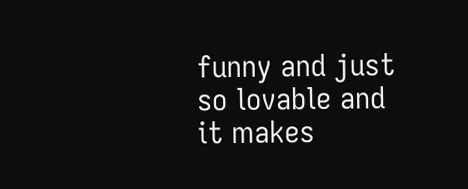funny and just so lovable and it makes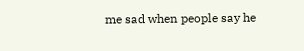me sad when people say he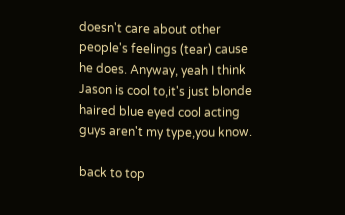doesn't care about other people's feelings (tear) cause he does. Anyway, yeah I think Jason is cool to,it's just blonde haired blue eyed cool acting guys aren't my type,you know.

back to top